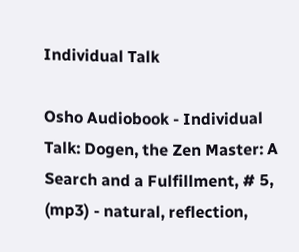Individual Talk

Osho Audiobook - Individual Talk: Dogen, the Zen Master: A Search and a Fulfillment, # 5, (mp3) - natural, reflection,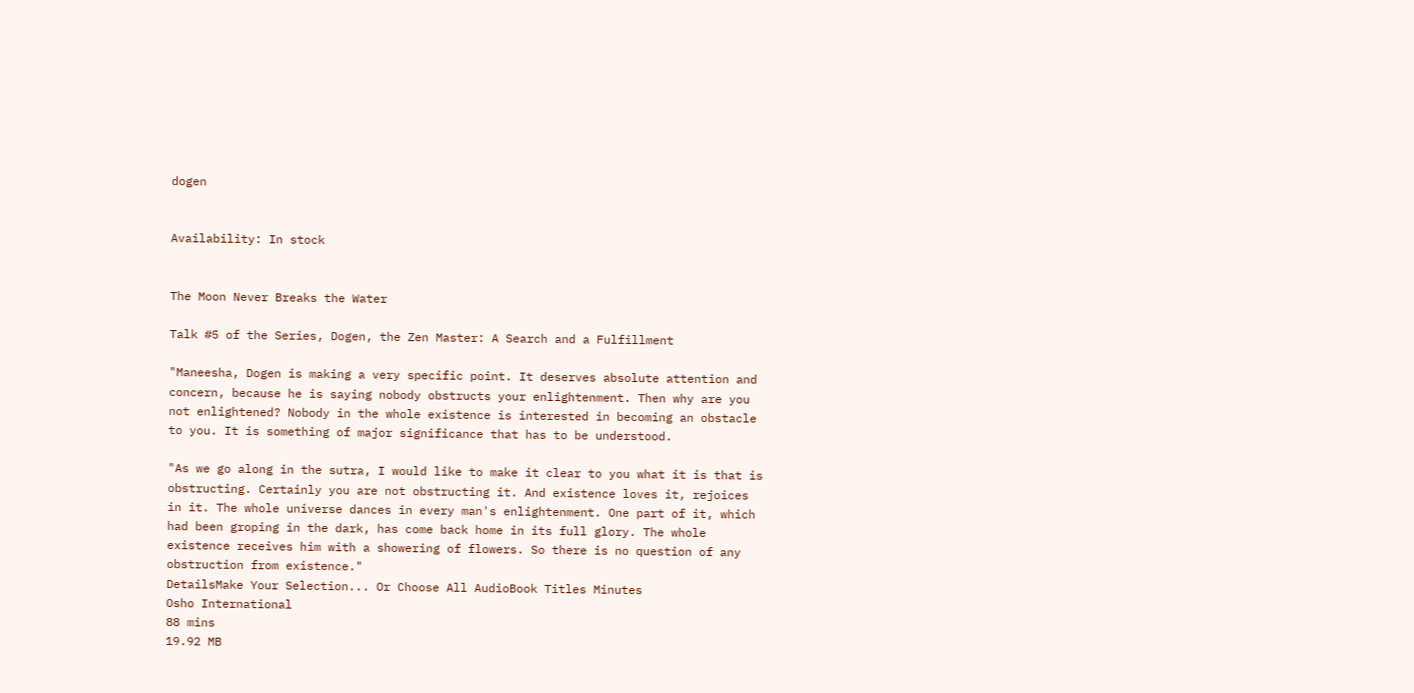dogen


Availability: In stock


The Moon Never Breaks the Water

Talk #5 of the Series, Dogen, the Zen Master: A Search and a Fulfillment

"Maneesha, Dogen is making a very specific point. It deserves absolute attention and concern, because he is saying nobody obstructs your enlightenment. Then why are you not enlightened? Nobody in the whole existence is interested in becoming an obstacle to you. It is something of major significance that has to be understood.

"As we go along in the sutra, I would like to make it clear to you what it is that is obstructing. Certainly you are not obstructing it. And existence loves it, rejoices in it. The whole universe dances in every man's enlightenment. One part of it, which had been groping in the dark, has come back home in its full glory. The whole existence receives him with a showering of flowers. So there is no question of any obstruction from existence."
DetailsMake Your Selection... Or Choose All AudioBook Titles Minutes
Osho International
88 mins
19.92 MB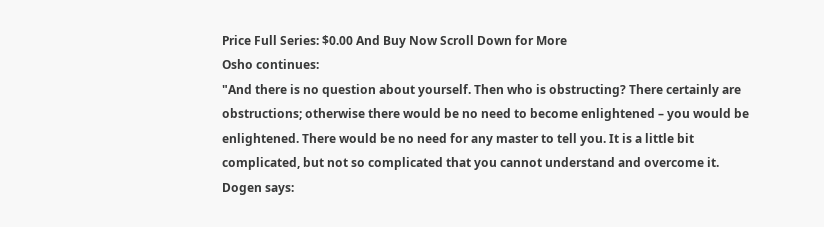Price Full Series: $0.00 And Buy Now Scroll Down for More
Osho continues:
"And there is no question about yourself. Then who is obstructing? There certainly are obstructions; otherwise there would be no need to become enlightened – you would be enlightened. There would be no need for any master to tell you. It is a little bit complicated, but not so complicated that you cannot understand and overcome it. Dogen says: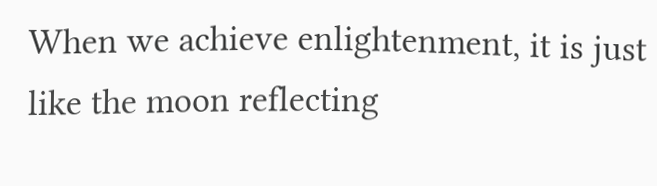When we achieve enlightenment, it is just like the moon reflecting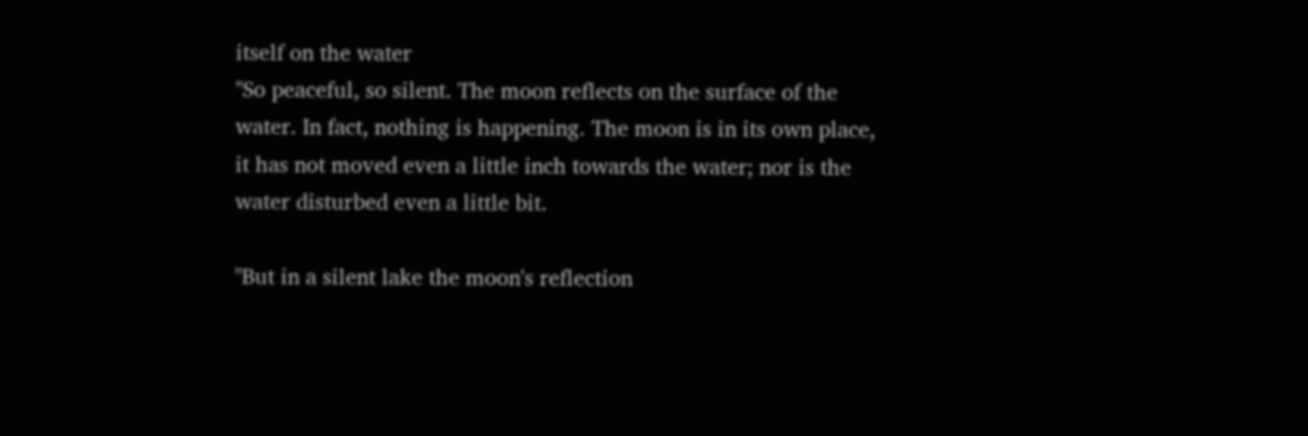itself on the water
"So peaceful, so silent. The moon reflects on the surface of the water. In fact, nothing is happening. The moon is in its own place, it has not moved even a little inch towards the water; nor is the water disturbed even a little bit.

"But in a silent lake the moon's reflection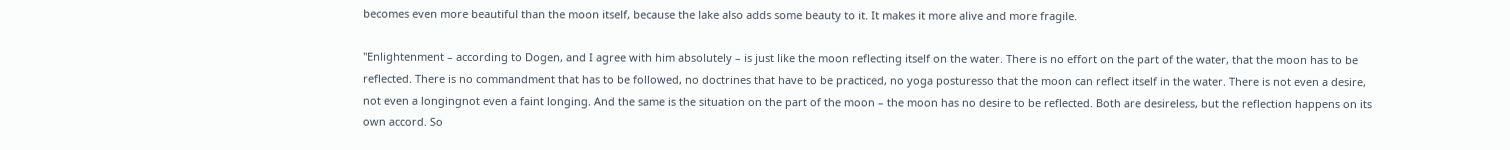becomes even more beautiful than the moon itself, because the lake also adds some beauty to it. It makes it more alive and more fragile.

"Enlightenment – according to Dogen, and I agree with him absolutely – is just like the moon reflecting itself on the water. There is no effort on the part of the water, that the moon has to be reflected. There is no commandment that has to be followed, no doctrines that have to be practiced, no yoga posturesso that the moon can reflect itself in the water. There is not even a desire, not even a longingnot even a faint longing. And the same is the situation on the part of the moon – the moon has no desire to be reflected. Both are desireless, but the reflection happens on its own accord. So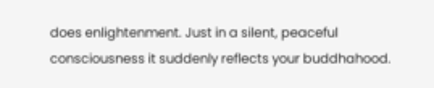does enlightenment. Just in a silent, peaceful consciousness it suddenly reflects your buddhahood.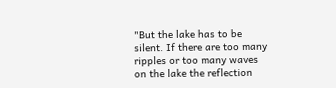"But the lake has to be silent. If there are too many ripples or too many waves on the lake the reflection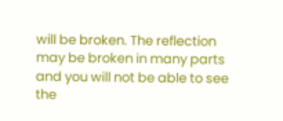will be broken. The reflection may be broken in many parts and you will not be able to see the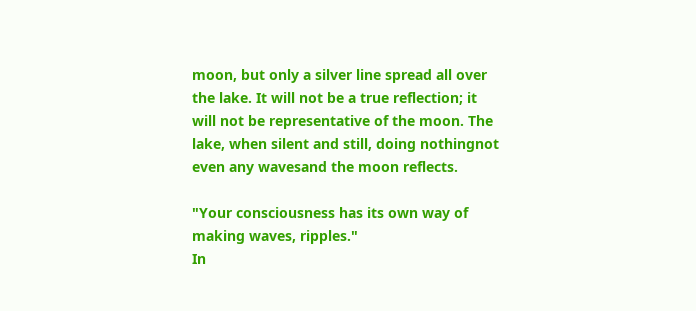moon, but only a silver line spread all over the lake. It will not be a true reflection; it will not be representative of the moon. The lake, when silent and still, doing nothingnot even any wavesand the moon reflects.

"Your consciousness has its own way of making waves, ripples."
In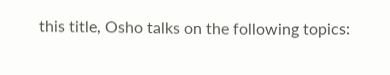this title, Osho talks on the following topics: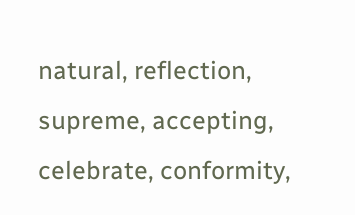natural, reflection, supreme, accepting, celebrate, conformity,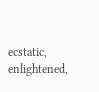ecstatic, enlightened,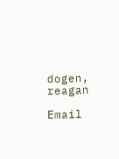dogen, reagan

Email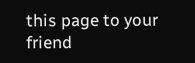this page to your friend